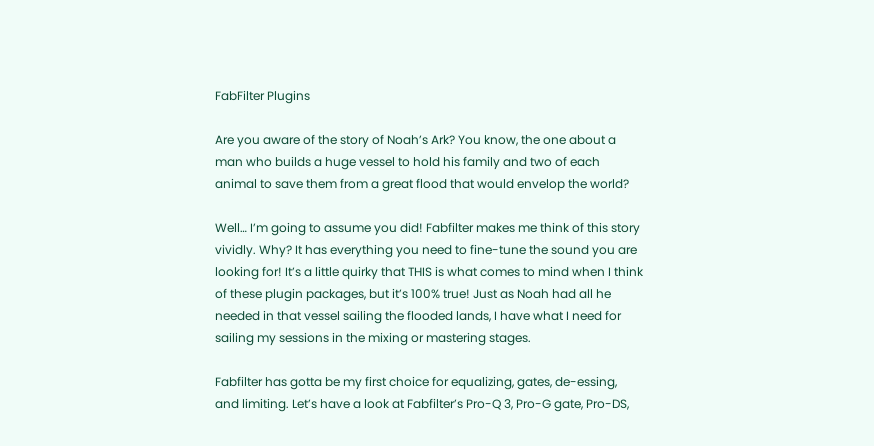FabFilter Plugins

Are you aware of the story of Noah’s Ark? You know, the one about a man who builds a huge vessel to hold his family and two of each animal to save them from a great flood that would envelop the world?

Well… I’m going to assume you did! Fabfilter makes me think of this story vividly. Why? It has everything you need to fine-tune the sound you are looking for! It’s a little quirky that THIS is what comes to mind when I think of these plugin packages, but it’s 100% true! Just as Noah had all he needed in that vessel sailing the flooded lands, I have what I need for sailing my sessions in the mixing or mastering stages.

Fabfilter has gotta be my first choice for equalizing, gates, de-essing, and limiting. Let’s have a look at Fabfilter’s Pro-Q 3, Pro-G gate, Pro-DS,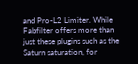and Pro-L2 Limiter. While Fabfilter offers more than just these plugins such as the Saturn saturation, for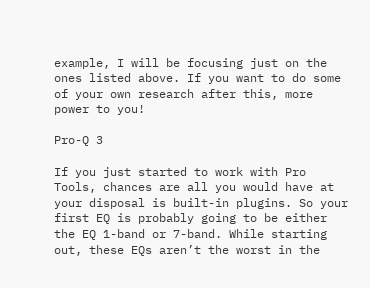example, I will be focusing just on the ones listed above. If you want to do some of your own research after this, more power to you!

Pro-Q 3

If you just started to work with Pro Tools, chances are all you would have at your disposal is built-in plugins. So your first EQ is probably going to be either the EQ 1-band or 7-band. While starting out, these EQs aren’t the worst in the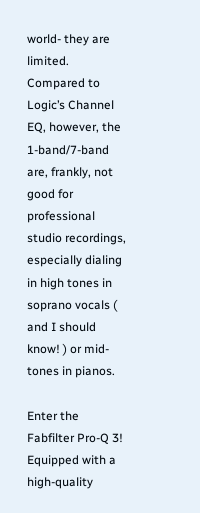world- they are limited. Compared to Logic’s Channel EQ, however, the 1-band/7-band are, frankly, not good for professional studio recordings, especially dialing in high tones in soprano vocals ( and I should know! ) or mid-tones in pianos.

Enter the Fabfilter Pro-Q 3! Equipped with a high-quality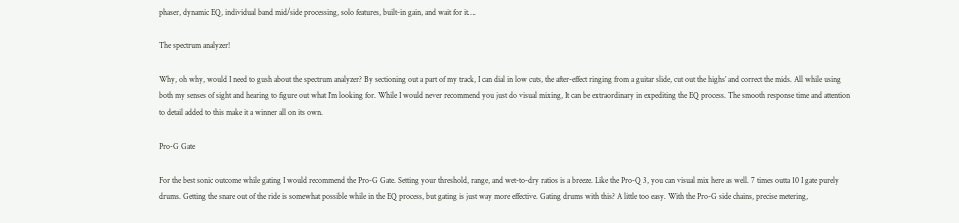phaser, dynamic EQ, individual band mid/side processing, solo features, built-in gain, and wait for it….

The spectrum analyzer!

Why, oh why, would I need to gush about the spectrum analyzer? By sectioning out a part of my track, I can dial in low cuts, the after-effect ringing from a guitar slide, cut out the highs’ and correct the mids. All while using both my senses of sight and hearing to figure out what I’m looking for. While I would never recommend you just do visual mixing, It can be extraordinary in expediting the EQ process. The smooth response time and attention to detail added to this make it a winner all on its own.

Pro-G Gate

For the best sonic outcome while gating I would recommend the Pro-G Gate. Setting your threshold, range, and wet-to-dry ratios is a breeze. Like the Pro-Q 3, you can visual mix here as well. 7 times outta 10 I gate purely drums. Getting the snare out of the ride is somewhat possible while in the EQ process, but gating is just way more effective. Gating drums with this? A little too easy. With the Pro-G side chains, precise metering,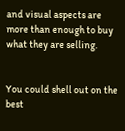and visual aspects are more than enough to buy what they are selling.


You could shell out on the best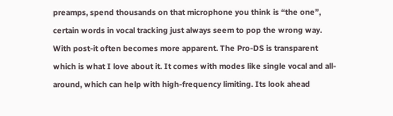preamps, spend thousands on that microphone you think is “the one”, certain words in vocal tracking just always seem to pop the wrong way. With post-it often becomes more apparent. The Pro-DS is transparent which is what I love about it. It comes with modes like single vocal and all-around, which can help with high-frequency limiting. Its look ahead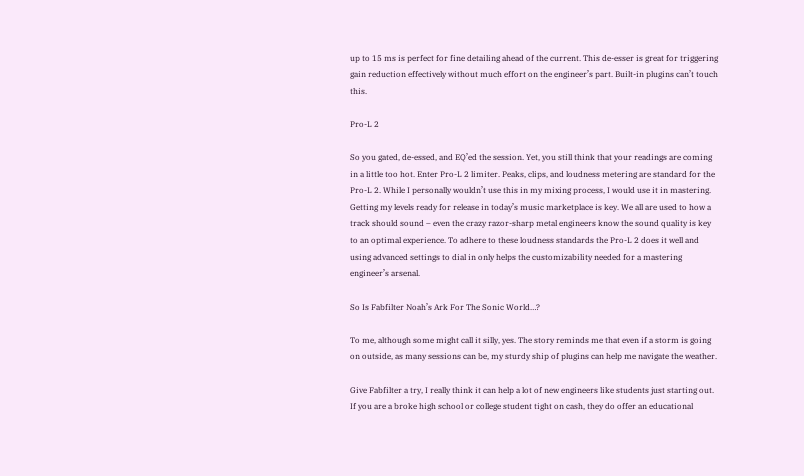up to 15 ms is perfect for fine detailing ahead of the current. This de-esser is great for triggering gain reduction effectively without much effort on the engineer’s part. Built-in plugins can’t touch this.

Pro-L 2

So you gated, de-essed, and EQ’ed the session. Yet, you still think that your readings are coming in a little too hot. Enter Pro-L 2 limiter. Peaks, clips, and loudness metering are standard for the Pro-L 2. While I personally wouldn’t use this in my mixing process, I would use it in mastering. Getting my levels ready for release in today’s music marketplace is key. We all are used to how a track should sound – even the crazy razor-sharp metal engineers know the sound quality is key to an optimal experience. To adhere to these loudness standards the Pro-L 2 does it well and using advanced settings to dial in only helps the customizability needed for a mastering engineer’s arsenal.

So Is Fabfilter Noah’s Ark For The Sonic World…?

To me, although some might call it silly, yes. The story reminds me that even if a storm is going on outside, as many sessions can be, my sturdy ship of plugins can help me navigate the weather.

Give Fabfilter a try, I really think it can help a lot of new engineers like students just starting out. If you are a broke high school or college student tight on cash, they do offer an educational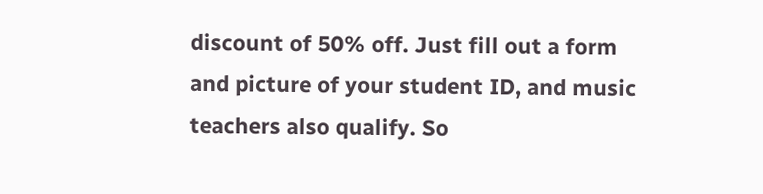discount of 50% off. Just fill out a form and picture of your student ID, and music teachers also qualify. So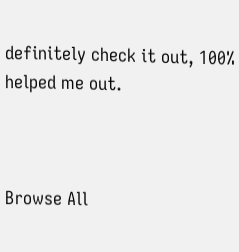definitely check it out, 100% helped me out.



Browse All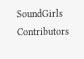SoundGirls Contributors